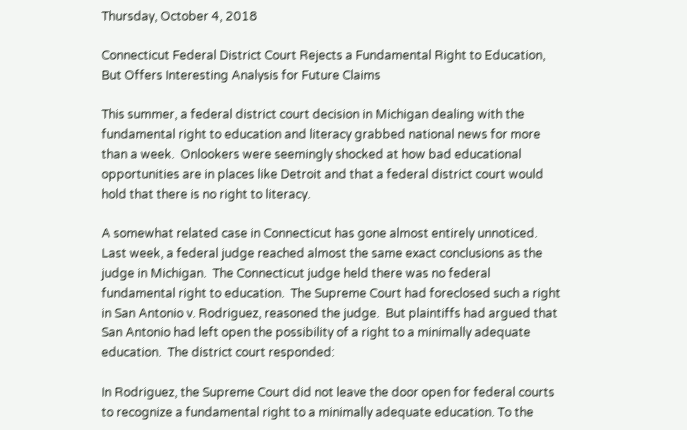Thursday, October 4, 2018

Connecticut Federal District Court Rejects a Fundamental Right to Education, But Offers Interesting Analysis for Future Claims

This summer, a federal district court decision in Michigan dealing with the fundamental right to education and literacy grabbed national news for more than a week.  Onlookers were seemingly shocked at how bad educational opportunities are in places like Detroit and that a federal district court would hold that there is no right to literacy.

A somewhat related case in Connecticut has gone almost entirely unnoticed.  Last week, a federal judge reached almost the same exact conclusions as the judge in Michigan.  The Connecticut judge held there was no federal fundamental right to education.  The Supreme Court had foreclosed such a right in San Antonio v. Rodriguez, reasoned the judge.  But plaintiffs had argued that San Antonio had left open the possibility of a right to a minimally adequate education.  The district court responded:

In Rodriguez, the Supreme Court did not leave the door open for federal courts to recognize a fundamental right to a minimally adequate education. To the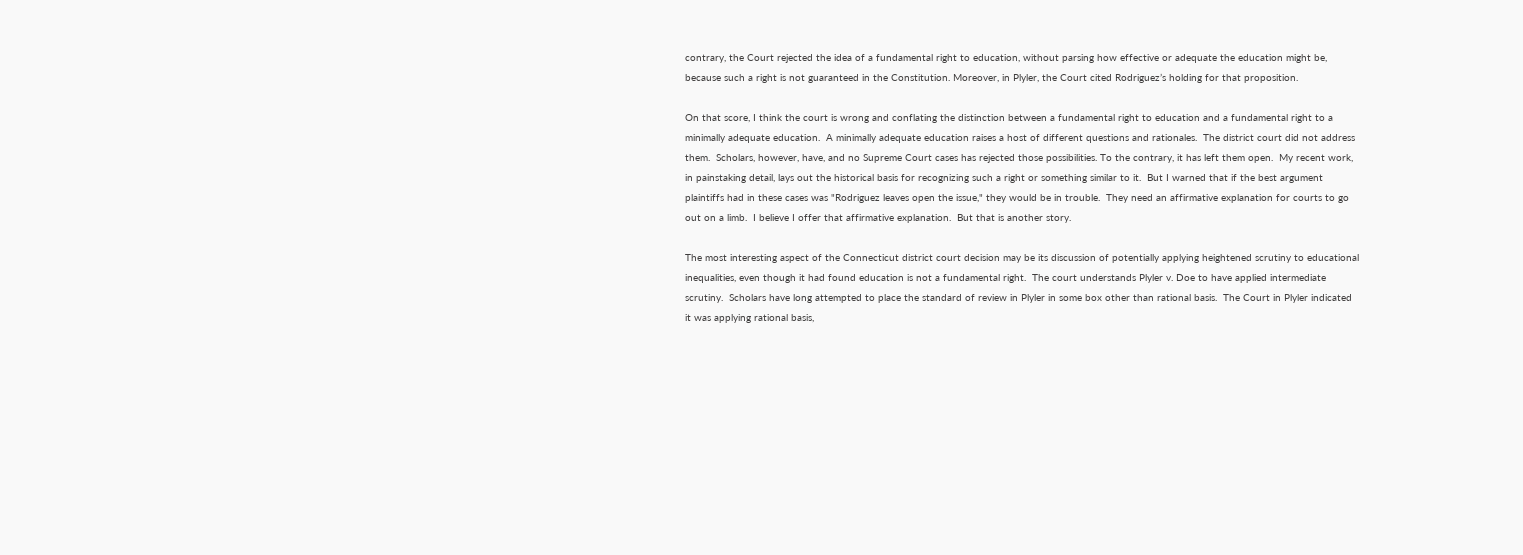contrary, the Court rejected the idea of a fundamental right to education, without parsing how effective or adequate the education might be, because such a right is not guaranteed in the Constitution. Moreover, in Plyler, the Court cited Rodriguez’s holding for that proposition.

On that score, I think the court is wrong and conflating the distinction between a fundamental right to education and a fundamental right to a minimally adequate education.  A minimally adequate education raises a host of different questions and rationales.  The district court did not address them.  Scholars, however, have, and no Supreme Court cases has rejected those possibilities. To the contrary, it has left them open.  My recent work, in painstaking detail, lays out the historical basis for recognizing such a right or something similar to it.  But I warned that if the best argument plaintiffs had in these cases was "Rodriguez leaves open the issue," they would be in trouble.  They need an affirmative explanation for courts to go out on a limb.  I believe I offer that affirmative explanation.  But that is another story.

The most interesting aspect of the Connecticut district court decision may be its discussion of potentially applying heightened scrutiny to educational inequalities, even though it had found education is not a fundamental right.  The court understands Plyler v. Doe to have applied intermediate scrutiny.  Scholars have long attempted to place the standard of review in Plyler in some box other than rational basis.  The Court in Plyler indicated it was applying rational basis,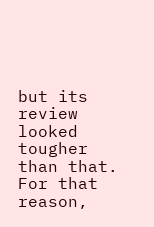but its review looked tougher than that.  For that reason,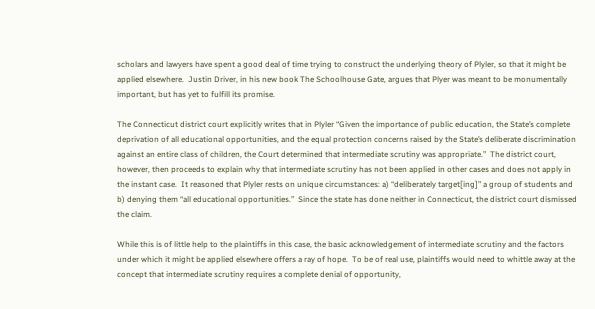scholars and lawyers have spent a good deal of time trying to construct the underlying theory of Plyler, so that it might be applied elsewhere.  Justin Driver, in his new book The Schoolhouse Gate, argues that Plyer was meant to be monumentally important, but has yet to fulfill its promise.

The Connecticut district court explicitly writes that in Plyler “Given the importance of public education, the State’s complete deprivation of all educational opportunities, and the equal protection concerns raised by the State’s deliberate discrimination against an entire class of children, the Court determined that intermediate scrutiny was appropriate.”  The district court, however, then proceeds to explain why that intermediate scrutiny has not been applied in other cases and does not apply in the instant case.  It reasoned that Plyler rests on unique circumstances: a) “deliberately target[ing]” a group of students and b) denying them “all educational opportunities.”  Since the state has done neither in Connecticut, the district court dismissed the claim.

While this is of little help to the plaintiffs in this case, the basic acknowledgement of intermediate scrutiny and the factors under which it might be applied elsewhere offers a ray of hope.  To be of real use, plaintiffs would need to whittle away at the concept that intermediate scrutiny requires a complete denial of opportunity,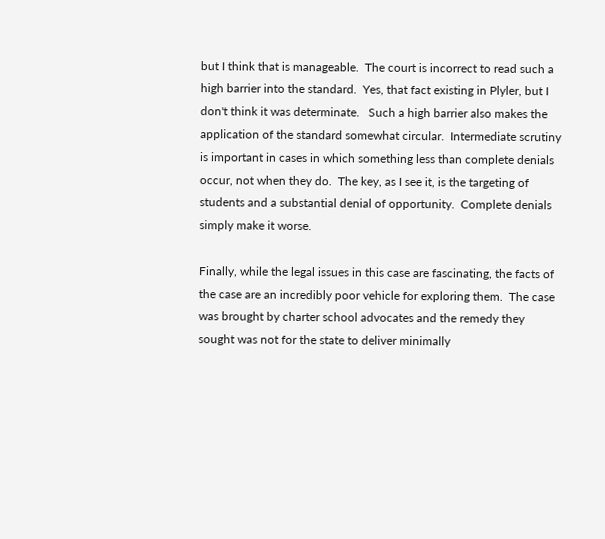but I think that is manageable.  The court is incorrect to read such a high barrier into the standard.  Yes, that fact existing in Plyler, but I don't think it was determinate.   Such a high barrier also makes the application of the standard somewhat circular.  Intermediate scrutiny is important in cases in which something less than complete denials occur, not when they do.  The key, as I see it, is the targeting of students and a substantial denial of opportunity.  Complete denials simply make it worse.

Finally, while the legal issues in this case are fascinating, the facts of the case are an incredibly poor vehicle for exploring them.  The case was brought by charter school advocates and the remedy they sought was not for the state to deliver minimally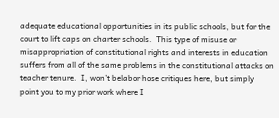adequate educational opportunities in its public schools, but for the court to lift caps on charter schools.  This type of misuse or misappropriation of constitutional rights and interests in education suffers from all of the same problems in the constitutional attacks on teacher tenure.  I, won’t belabor hose critiques here, but simply point you to my prior work where I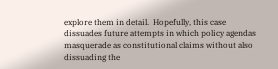explore them in detail.  Hopefully, this case dissuades future attempts in which policy agendas masquerade as constitutional claims without also dissuading the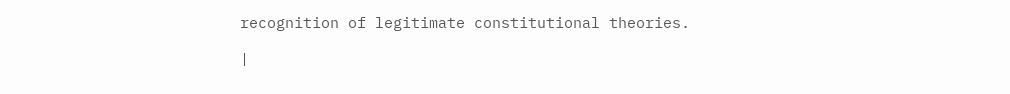recognition of legitimate constitutional theories.

|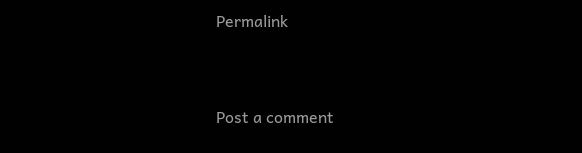Permalink


Post a comment